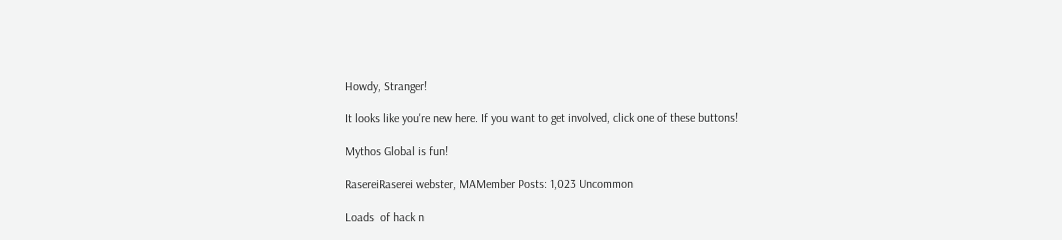Howdy, Stranger!

It looks like you're new here. If you want to get involved, click one of these buttons!

Mythos Global is fun!

RasereiRaserei webster, MAMember Posts: 1,023 Uncommon

Loads  of hack n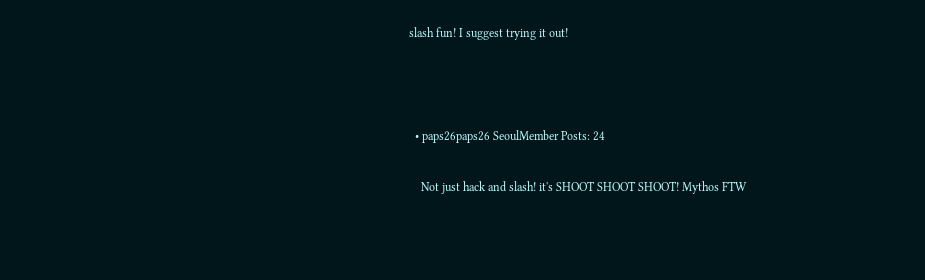slash fun! I suggest trying it out!



  • paps26paps26 SeoulMember Posts: 24

    Not just hack and slash! it's SHOOT SHOOT SHOOT! Mythos FTW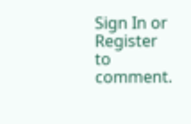Sign In or Register to comment.